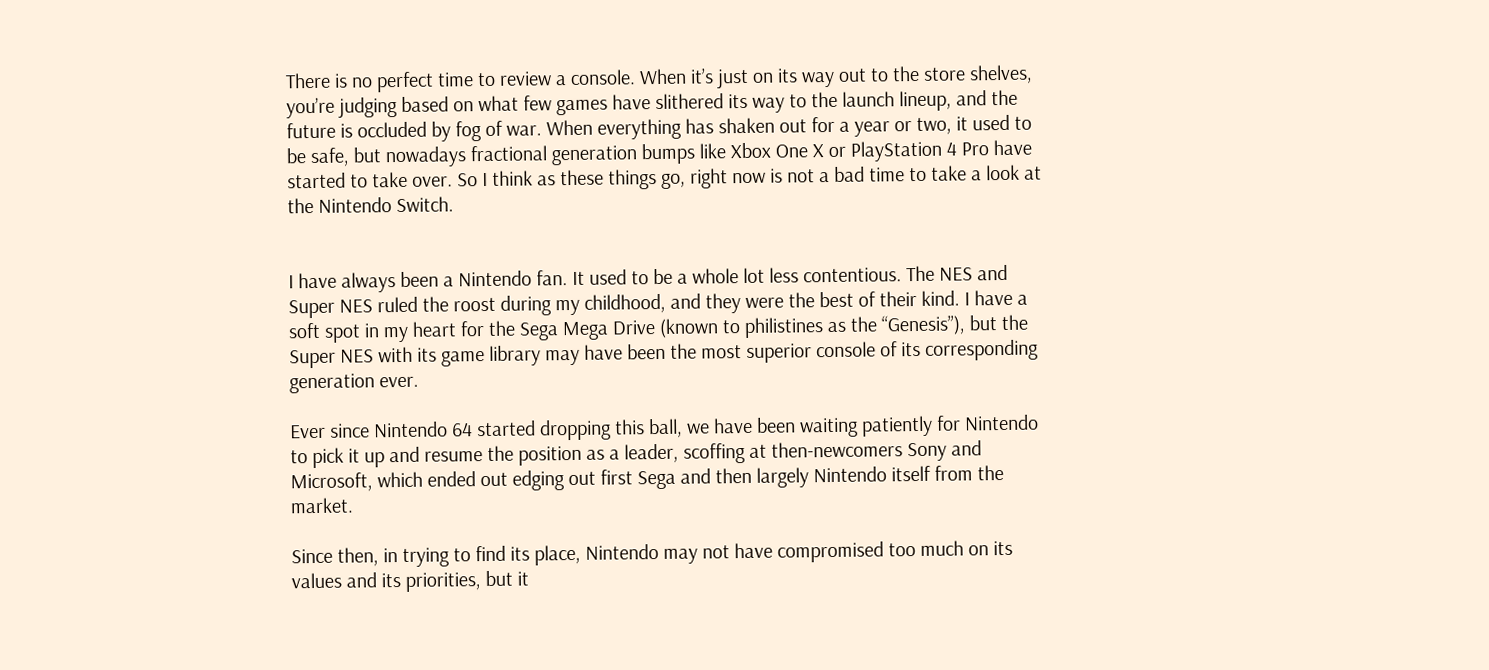There is no perfect time to review a console. When it’s just on its way out to the store shelves, you’re judging based on what few games have slithered its way to the launch lineup, and the future is occluded by fog of war. When everything has shaken out for a year or two, it used to be safe, but nowadays fractional generation bumps like Xbox One X or PlayStation 4 Pro have started to take over. So I think as these things go, right now is not a bad time to take a look at the Nintendo Switch.


I have always been a Nintendo fan. It used to be a whole lot less contentious. The NES and Super NES ruled the roost during my childhood, and they were the best of their kind. I have a soft spot in my heart for the Sega Mega Drive (known to philistines as the “Genesis”), but the Super NES with its game library may have been the most superior console of its corresponding generation ever.

Ever since Nintendo 64 started dropping this ball, we have been waiting patiently for Nintendo to pick it up and resume the position as a leader, scoffing at then-newcomers Sony and Microsoft, which ended out edging out first Sega and then largely Nintendo itself from the market.

Since then, in trying to find its place, Nintendo may not have compromised too much on its values and its priorities, but it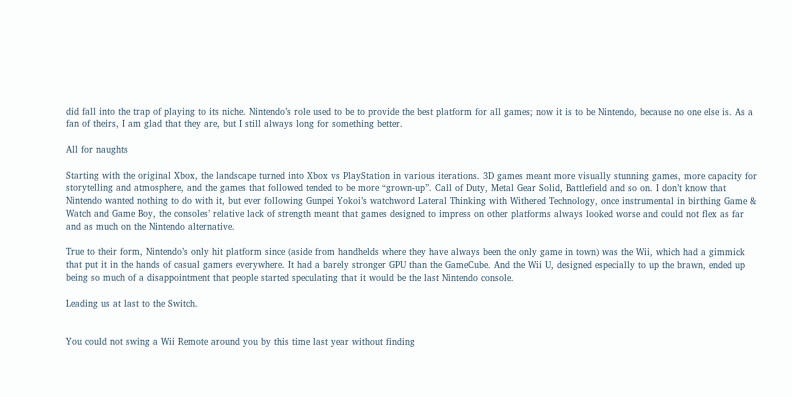did fall into the trap of playing to its niche. Nintendo’s role used to be to provide the best platform for all games; now it is to be Nintendo, because no one else is. As a fan of theirs, I am glad that they are, but I still always long for something better.

All for naughts

Starting with the original Xbox, the landscape turned into Xbox vs PlayStation in various iterations. 3D games meant more visually stunning games, more capacity for storytelling and atmosphere, and the games that followed tended to be more “grown-up”. Call of Duty, Metal Gear Solid, Battlefield and so on. I don’t know that Nintendo wanted nothing to do with it, but ever following Gunpei Yokoi’s watchword Lateral Thinking with Withered Technology, once instrumental in birthing Game & Watch and Game Boy, the consoles’ relative lack of strength meant that games designed to impress on other platforms always looked worse and could not flex as far and as much on the Nintendo alternative.

True to their form, Nintendo’s only hit platform since (aside from handhelds where they have always been the only game in town) was the Wii, which had a gimmick that put it in the hands of casual gamers everywhere. It had a barely stronger GPU than the GameCube. And the Wii U, designed especially to up the brawn, ended up being so much of a disappointment that people started speculating that it would be the last Nintendo console.

Leading us at last to the Switch.


You could not swing a Wii Remote around you by this time last year without finding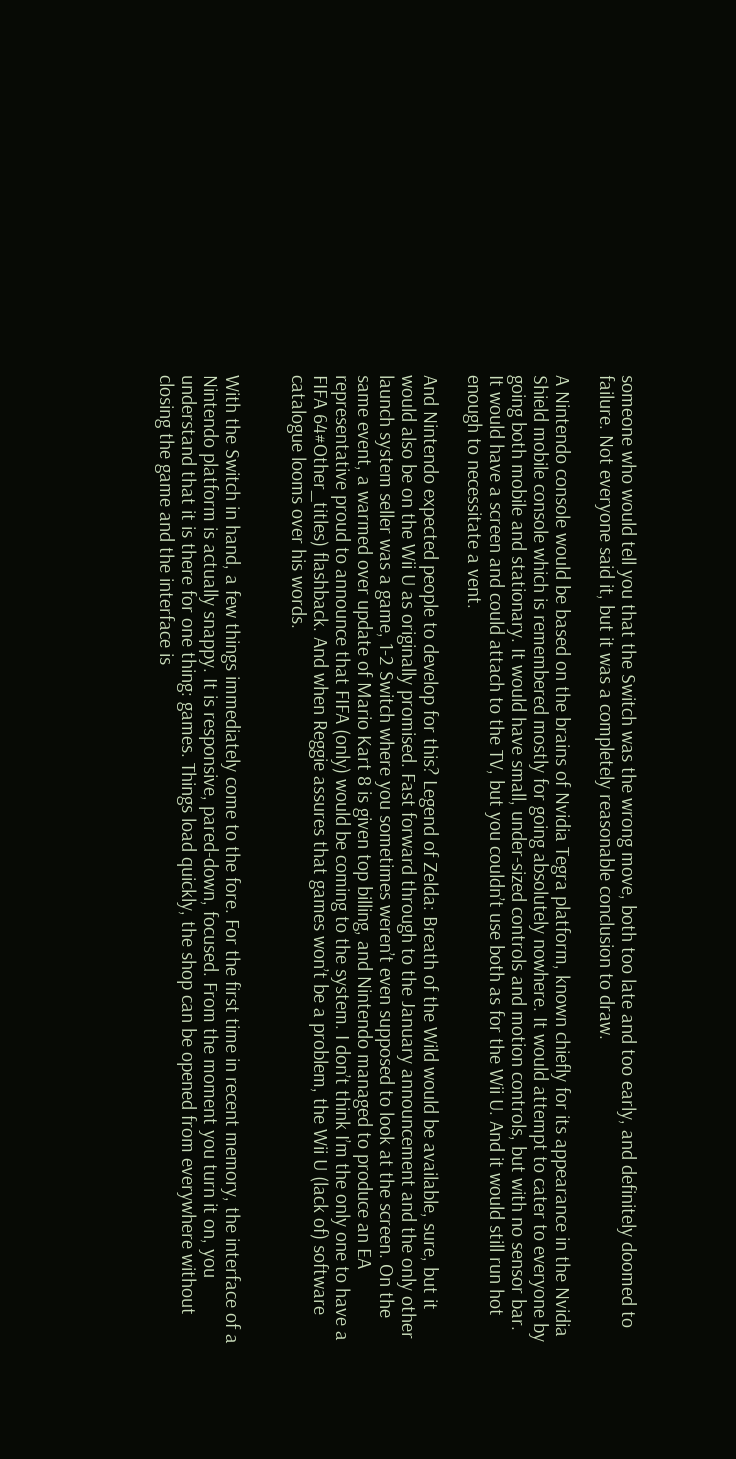someone who would tell you that the Switch was the wrong move, both too late and too early, and definitely doomed to failure. Not everyone said it, but it was a completely reasonable conclusion to draw.

A Nintendo console would be based on the brains of Nvidia Tegra platform, known chiefly for its appearance in the Nvidia Shield mobile console which is remembered mostly for going absolutely nowhere. It would attempt to cater to everyone by going both mobile and stationary. It would have small, under-sized controls and motion controls, but with no sensor bar. It would have a screen and could attach to the TV, but you couldn’t use both as for the Wii U. And it would still run hot enough to necessitate a vent.

And Nintendo expected people to develop for this? Legend of Zelda: Breath of the Wild would be available, sure, but it would also be on the Wii U as originally promised. Fast forward through to the January announcement and the only other launch system seller was a game, 1-2 Switch where you sometimes weren’t even supposed to look at the screen. On the same event, a warmed over update of Mario Kart 8 is given top billing, and Nintendo managed to produce an EA representative proud to announce that FIFA (only) would be coming to the system. I don’t think I’m the only one to have a FIFA 64#Other_titles) flashback. And when Reggie assures that games won’t be a problem, the Wii U (lack of) software catalogue looms over his words.


With the Switch in hand, a few things immediately come to the fore. For the first time in recent memory, the interface of a Nintendo platform is actually snappy. It is responsive, pared-down, focused. From the moment you turn it on, you understand that it is there for one thing: games. Things load quickly, the shop can be opened from everywhere without closing the game and the interface is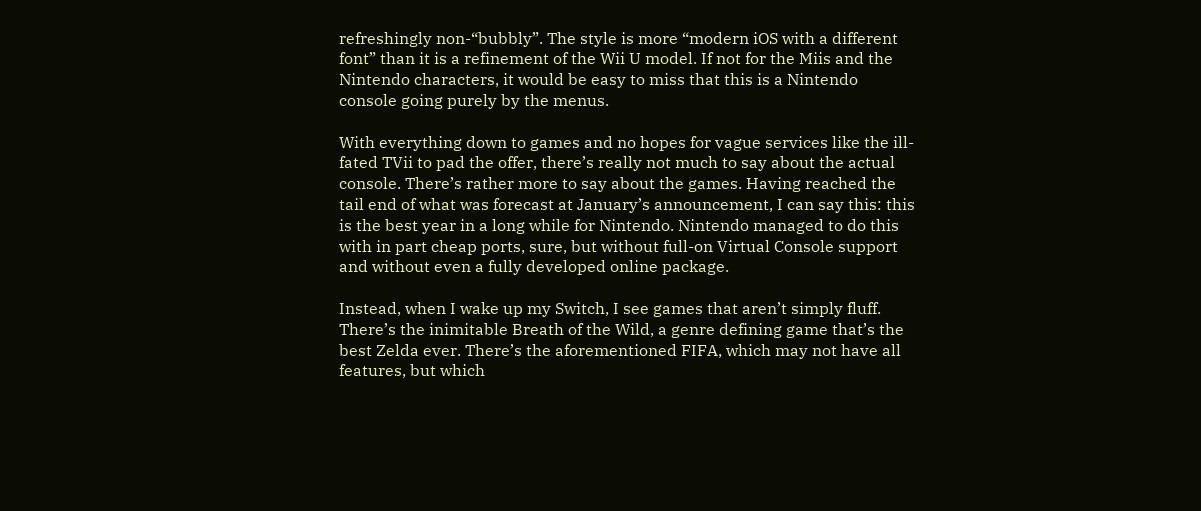refreshingly non-“bubbly”. The style is more “modern iOS with a different font” than it is a refinement of the Wii U model. If not for the Miis and the Nintendo characters, it would be easy to miss that this is a Nintendo console going purely by the menus.

With everything down to games and no hopes for vague services like the ill-fated TVii to pad the offer, there’s really not much to say about the actual console. There’s rather more to say about the games. Having reached the tail end of what was forecast at January’s announcement, I can say this: this is the best year in a long while for Nintendo. Nintendo managed to do this with in part cheap ports, sure, but without full-on Virtual Console support and without even a fully developed online package.

Instead, when I wake up my Switch, I see games that aren’t simply fluff. There’s the inimitable Breath of the Wild, a genre defining game that’s the best Zelda ever. There’s the aforementioned FIFA, which may not have all features, but which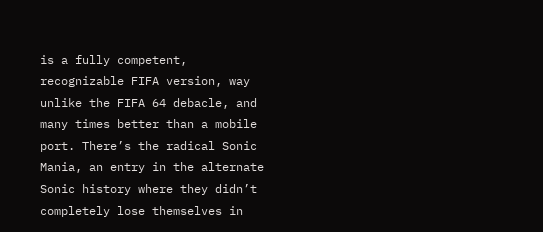is a fully competent, recognizable FIFA version, way unlike the FIFA 64 debacle, and many times better than a mobile port. There’s the radical Sonic Mania, an entry in the alternate Sonic history where they didn’t completely lose themselves in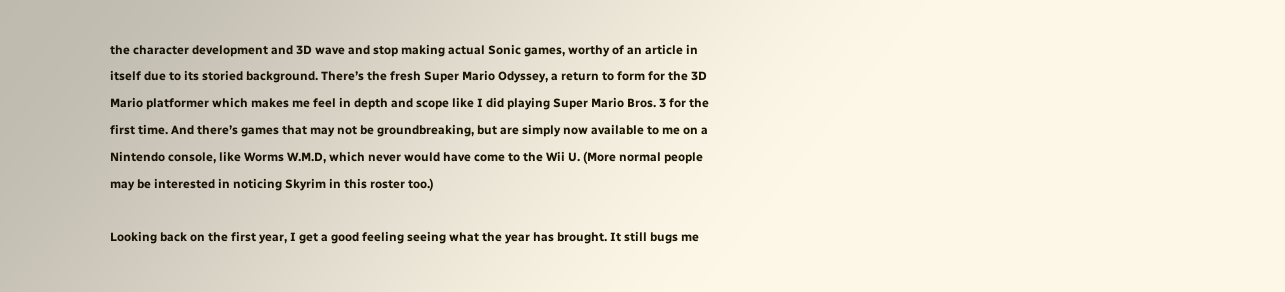the character development and 3D wave and stop making actual Sonic games, worthy of an article in itself due to its storied background. There’s the fresh Super Mario Odyssey, a return to form for the 3D Mario platformer which makes me feel in depth and scope like I did playing Super Mario Bros. 3 for the first time. And there’s games that may not be groundbreaking, but are simply now available to me on a Nintendo console, like Worms W.M.D, which never would have come to the Wii U. (More normal people may be interested in noticing Skyrim in this roster too.)

Looking back on the first year, I get a good feeling seeing what the year has brought. It still bugs me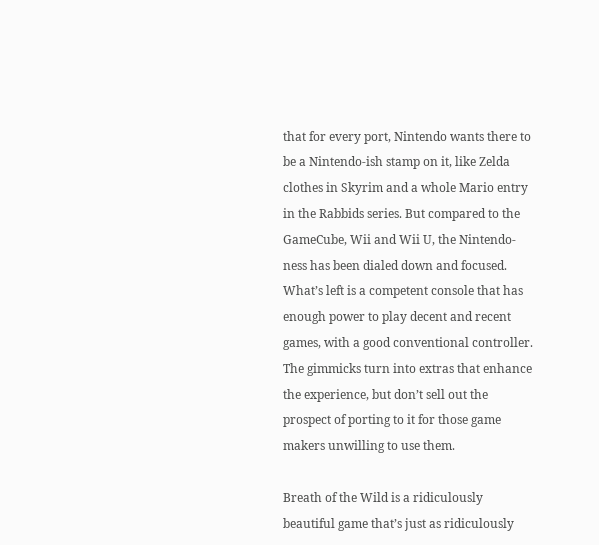that for every port, Nintendo wants there to be a Nintendo-ish stamp on it, like Zelda clothes in Skyrim and a whole Mario entry in the Rabbids series. But compared to the GameCube, Wii and Wii U, the Nintendo-ness has been dialed down and focused. What’s left is a competent console that has enough power to play decent and recent games, with a good conventional controller. The gimmicks turn into extras that enhance the experience, but don’t sell out the prospect of porting to it for those game makers unwilling to use them.

Breath of the Wild is a ridiculously beautiful game that’s just as ridiculously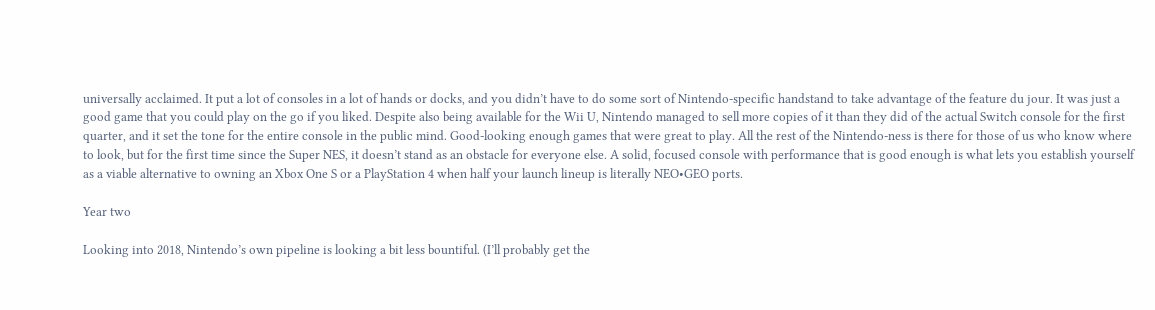universally acclaimed. It put a lot of consoles in a lot of hands or docks, and you didn’t have to do some sort of Nintendo-specific handstand to take advantage of the feature du jour. It was just a good game that you could play on the go if you liked. Despite also being available for the Wii U, Nintendo managed to sell more copies of it than they did of the actual Switch console for the first quarter, and it set the tone for the entire console in the public mind. Good-looking enough games that were great to play. All the rest of the Nintendo-ness is there for those of us who know where to look, but for the first time since the Super NES, it doesn’t stand as an obstacle for everyone else. A solid, focused console with performance that is good enough is what lets you establish yourself as a viable alternative to owning an Xbox One S or a PlayStation 4 when half your launch lineup is literally NEO•GEO ports.

Year two

Looking into 2018, Nintendo’s own pipeline is looking a bit less bountiful. (I’ll probably get the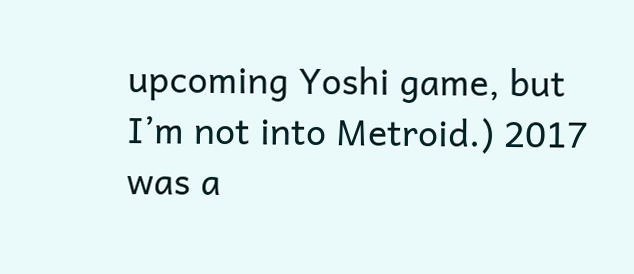upcoming Yoshi game, but I’m not into Metroid.) 2017 was a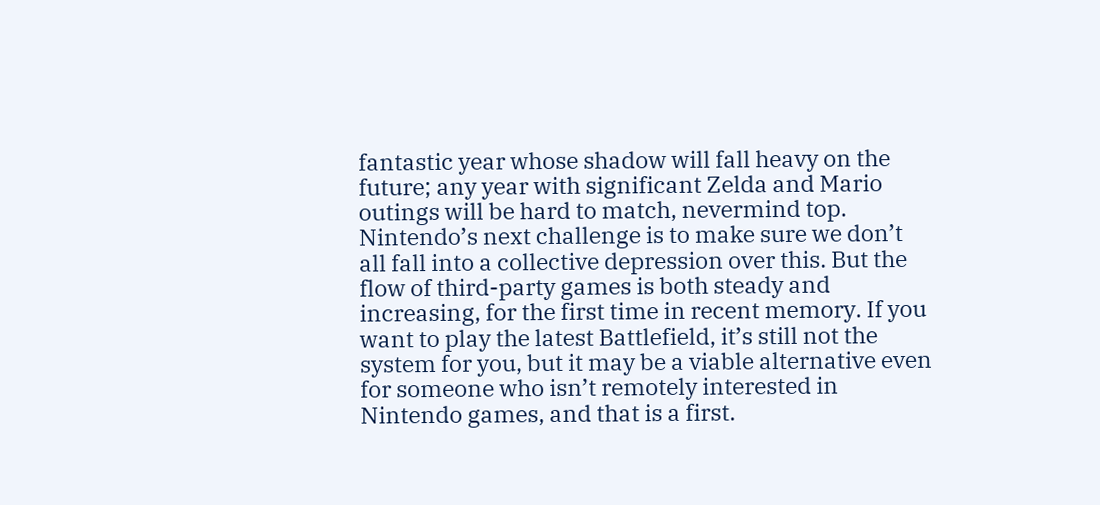fantastic year whose shadow will fall heavy on the future; any year with significant Zelda and Mario outings will be hard to match, nevermind top. Nintendo’s next challenge is to make sure we don’t all fall into a collective depression over this. But the flow of third-party games is both steady and increasing, for the first time in recent memory. If you want to play the latest Battlefield, it’s still not the system for you, but it may be a viable alternative even for someone who isn’t remotely interested in Nintendo games, and that is a first.